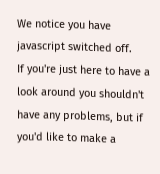We notice you have javascript switched off.
If you're just here to have a look around you shouldn't have any problems, but if you'd like to make a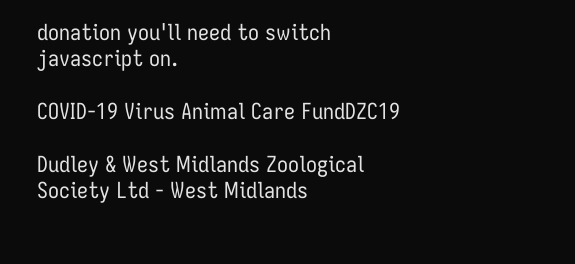donation you'll need to switch javascript on.

COVID-19 Virus Animal Care FundDZC19

Dudley & West Midlands Zoological Society Ltd - West Midlands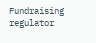Fundraising regulator